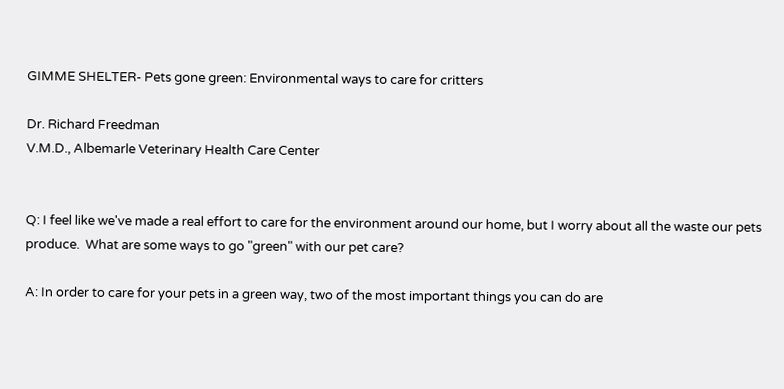GIMME SHELTER- Pets gone green: Environmental ways to care for critters

Dr. Richard Freedman
V.M.D., Albemarle Veterinary Health Care Center


Q: I feel like we've made a real effort to care for the environment around our home, but I worry about all the waste our pets produce.  What are some ways to go "green" with our pet care?

A: In order to care for your pets in a green way, two of the most important things you can do are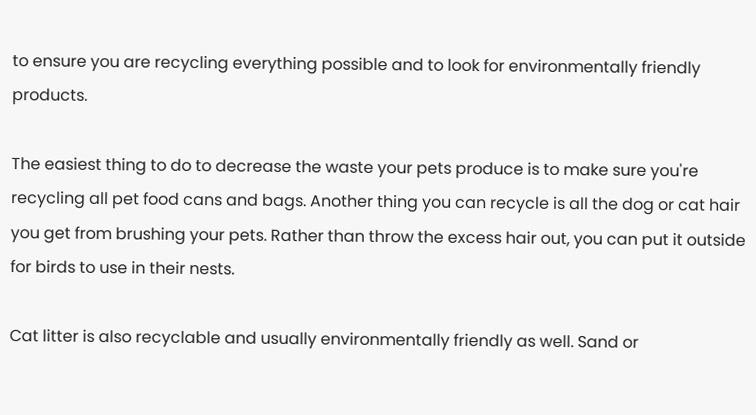to ensure you are recycling everything possible and to look for environmentally friendly products.

The easiest thing to do to decrease the waste your pets produce is to make sure you're recycling all pet food cans and bags. Another thing you can recycle is all the dog or cat hair you get from brushing your pets. Rather than throw the excess hair out, you can put it outside for birds to use in their nests.

Cat litter is also recyclable and usually environmentally friendly as well. Sand or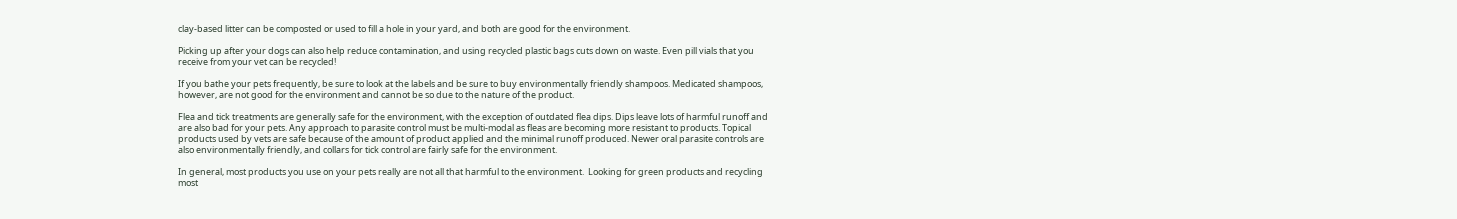clay-based litter can be composted or used to fill a hole in your yard, and both are good for the environment.

Picking up after your dogs can also help reduce contamination, and using recycled plastic bags cuts down on waste. Even pill vials that you receive from your vet can be recycled!

If you bathe your pets frequently, be sure to look at the labels and be sure to buy environmentally friendly shampoos. Medicated shampoos, however, are not good for the environment and cannot be so due to the nature of the product.

Flea and tick treatments are generally safe for the environment, with the exception of outdated flea dips. Dips leave lots of harmful runoff and are also bad for your pets. Any approach to parasite control must be multi-modal as fleas are becoming more resistant to products. Topical products used by vets are safe because of the amount of product applied and the minimal runoff produced. Newer oral parasite controls are also environmentally friendly, and collars for tick control are fairly safe for the environment.

In general, most products you use on your pets really are not all that harmful to the environment.  Looking for green products and recycling most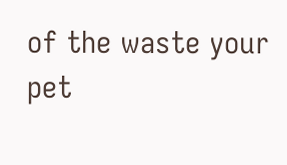of the waste your pet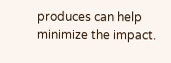produces can help minimize the impact.